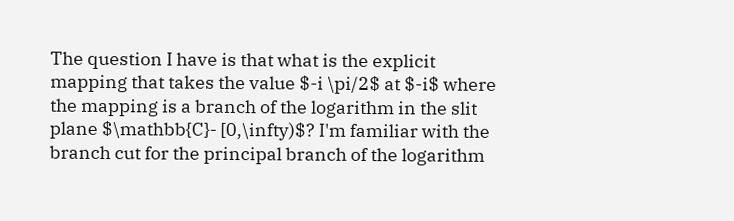The question I have is that what is the explicit mapping that takes the value $-i \pi/2$ at $-i$ where the mapping is a branch of the logarithm in the slit plane $\mathbb{C}- [0,\infty)$? I'm familiar with the branch cut for the principal branch of the logarithm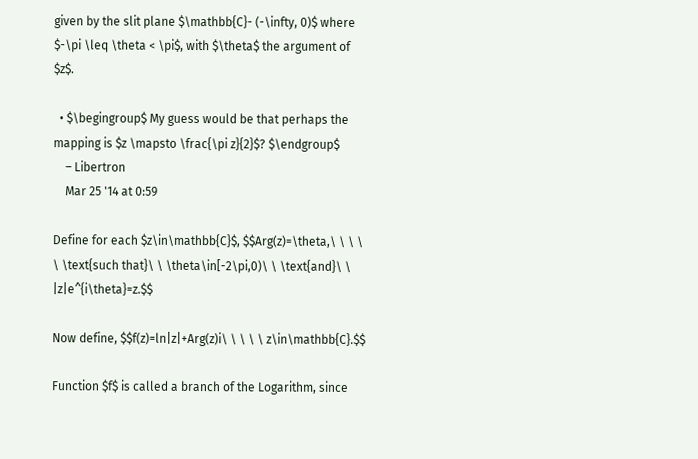given by the slit plane $\mathbb{C}- (-\infty, 0)$ where $-\pi \leq \theta < \pi$, with $\theta$ the argument of $z$.

  • $\begingroup$ My guess would be that perhaps the mapping is $z \mapsto \frac{\pi z}{2}$? $\endgroup$
    – Libertron
    Mar 25 '14 at 0:59

Define for each $z\in\mathbb{C}$, $$Arg(z)=\theta,\ \ \ \ \ \text{such that}\ \ \theta\in[-2\pi,0)\ \ \text{and}\ \ |z|e^{i\theta}=z.$$

Now define, $$f(z)=ln|z|+Arg(z)i\ \ \ \ \ z\in\mathbb{C}.$$

Function $f$ is called a branch of the Logarithm, since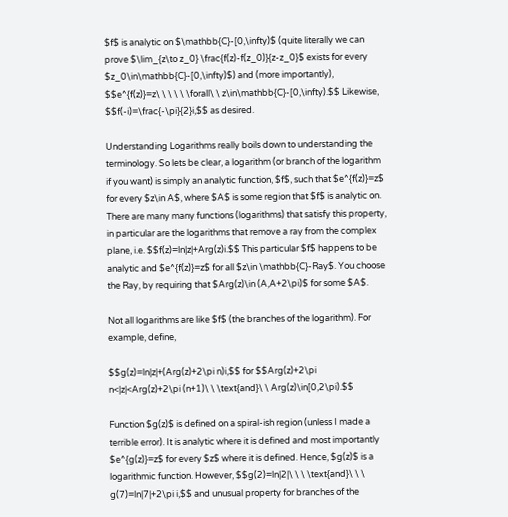$f$ is analytic on $\mathbb{C}-[0,\infty)$ (quite literally we can prove $\lim_{z\to z_0} \frac{f(z)-f(z_0)}{z-z_0}$ exists for every $z_0\in\mathbb{C}-[0,\infty)$) and (more importantly), $$e^{f(z)}=z\ \ \ \ \ \forall\ \ z\in\mathbb{C}-[0,\infty).$$ Likewise, $$f(-i)=\frac{-\pi}{2}i,$$ as desired.

Understanding Logarithms really boils down to understanding the terminology. So lets be clear, a logarithm (or branch of the logarithm if you want) is simply an analytic function, $f$, such that $e^{f(z)}=z$ for every $z\in A$, where $A$ is some region that $f$ is analytic on. There are many many functions (logarithms) that satisfy this property, in particular are the logarithms that remove a ray from the complex plane, i.e. $$f(z)=ln|z|+Arg(z)i.$$ This particular $f$ happens to be analytic and $e^{f(z)}=z$ for all $z\in \mathbb{C}-Ray$. You choose the Ray, by requiring that $Arg(z)\in (A,A+2\pi)$ for some $A$.

Not all logarithms are like $f$ (the branches of the logarithm). For example, define,

$$g(z)=ln|z|+(Arg(z)+2\pi n)i,$$ for $$Arg(z)+2\pi n<|z|<Arg(z)+2\pi (n+1)\ \ \text{and}\ \ Arg(z)\in[0,2\pi).$$

Function $g(z)$ is defined on a spiral-ish region (unless I made a terrible error). It is analytic where it is defined and most importantly $e^{g(z)}=z$ for every $z$ where it is defined. Hence, $g(z)$ is a logarithmic function. However, $$g(2)=ln|2|\ \ \ \text{and}\ \ \ g(7)=ln|7|+2\pi i,$$ and unusual property for branches of the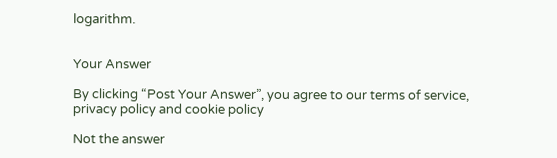logarithm.


Your Answer

By clicking “Post Your Answer”, you agree to our terms of service, privacy policy and cookie policy

Not the answer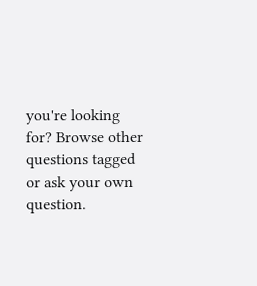you're looking for? Browse other questions tagged or ask your own question.